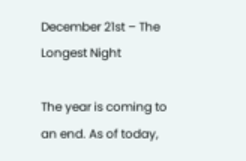December 21st – The Longest Night

The year is coming to an end. As of today,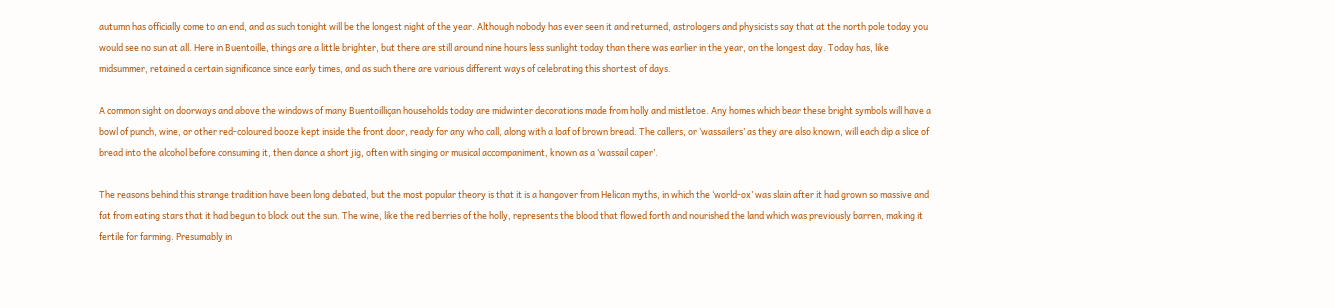autumn has officially come to an end, and as such tonight will be the longest night of the year. Although nobody has ever seen it and returned, astrologers and physicists say that at the north pole today you would see no sun at all. Here in Buentoille, things are a little brighter, but there are still around nine hours less sunlight today than there was earlier in the year, on the longest day. Today has, like midsummer, retained a certain significance since early times, and as such there are various different ways of celebrating this shortest of days.

A common sight on doorways and above the windows of many Buentoilliçan households today are midwinter decorations made from holly and mistletoe. Any homes which bear these bright symbols will have a bowl of punch, wine, or other red-coloured booze kept inside the front door, ready for any who call, along with a loaf of brown bread. The callers, or ‘wassailers’ as they are also known, will each dip a slice of bread into the alcohol before consuming it, then dance a short jig, often with singing or musical accompaniment, known as a ‘wassail caper’.

The reasons behind this strange tradition have been long debated, but the most popular theory is that it is a hangover from Helican myths, in which the ‘world-ox’ was slain after it had grown so massive and fat from eating stars that it had begun to block out the sun. The wine, like the red berries of the holly, represents the blood that flowed forth and nourished the land which was previously barren, making it fertile for farming. Presumably in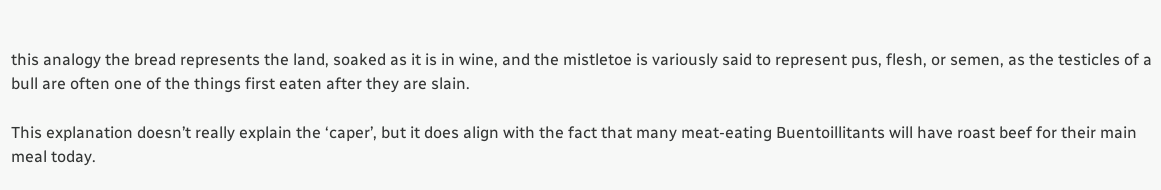this analogy the bread represents the land, soaked as it is in wine, and the mistletoe is variously said to represent pus, flesh, or semen, as the testicles of a bull are often one of the things first eaten after they are slain.

This explanation doesn’t really explain the ‘caper’, but it does align with the fact that many meat-eating Buentoillitants will have roast beef for their main meal today.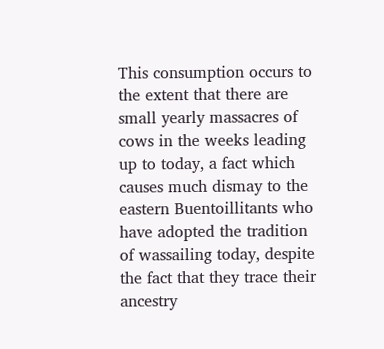This consumption occurs to the extent that there are small yearly massacres of cows in the weeks leading up to today, a fact which causes much dismay to the eastern Buentoillitants who have adopted the tradition of wassailing today, despite the fact that they trace their ancestry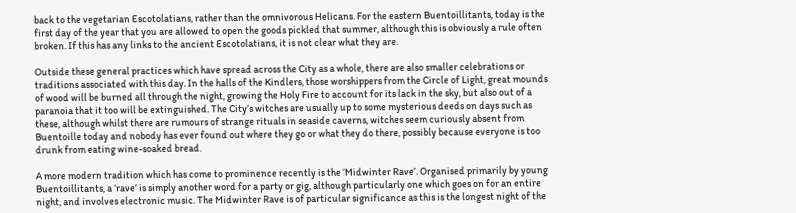back to the vegetarian Escotolatians, rather than the omnivorous Helicans. For the eastern Buentoillitants, today is the first day of the year that you are allowed to open the goods pickled that summer, although this is obviously a rule often broken. If this has any links to the ancient Escotolatians, it is not clear what they are.

Outside these general practices which have spread across the City as a whole, there are also smaller celebrations or traditions associated with this day. In the halls of the Kindlers, those worshippers from the Circle of Light, great mounds of wood will be burned all through the night, growing the Holy Fire to account for its lack in the sky, but also out of a paranoia that it too will be extinguished. The City’s witches are usually up to some mysterious deeds on days such as these, although whilst there are rumours of strange rituals in seaside caverns, witches seem curiously absent from Buentoille today and nobody has ever found out where they go or what they do there, possibly because everyone is too drunk from eating wine-soaked bread.

A more modern tradition which has come to prominence recently is the ‘Midwinter Rave’. Organised primarily by young Buentoillitants, a ‘rave’ is simply another word for a party or gig, although particularly one which goes on for an entire night, and involves electronic music. The Midwinter Rave is of particular significance as this is the longest night of the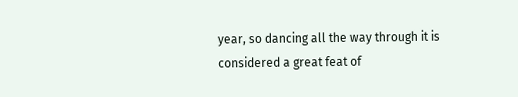year, so dancing all the way through it is considered a great feat of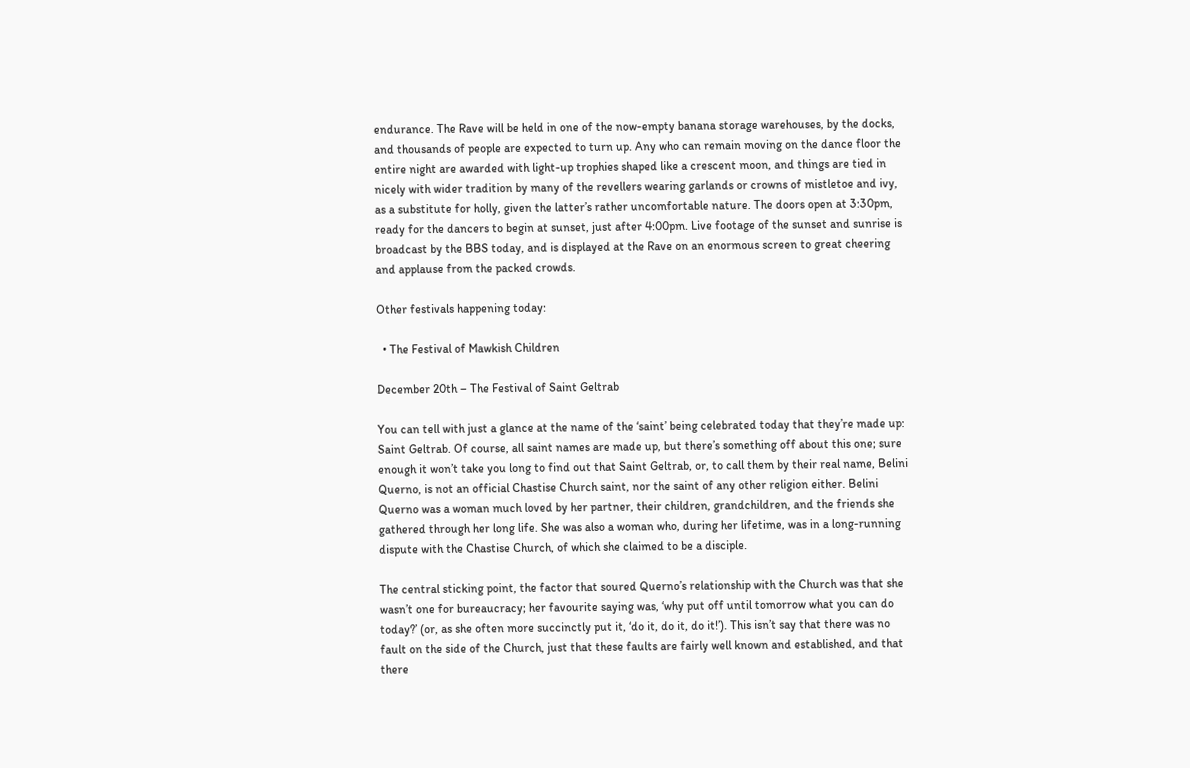endurance. The Rave will be held in one of the now-empty banana storage warehouses, by the docks, and thousands of people are expected to turn up. Any who can remain moving on the dance floor the entire night are awarded with light-up trophies shaped like a crescent moon, and things are tied in nicely with wider tradition by many of the revellers wearing garlands or crowns of mistletoe and ivy, as a substitute for holly, given the latter’s rather uncomfortable nature. The doors open at 3:30pm, ready for the dancers to begin at sunset, just after 4:00pm. Live footage of the sunset and sunrise is broadcast by the BBS today, and is displayed at the Rave on an enormous screen to great cheering and applause from the packed crowds.

Other festivals happening today:

  • The Festival of Mawkish Children

December 20th – The Festival of Saint Geltrab

You can tell with just a glance at the name of the ‘saint’ being celebrated today that they’re made up: Saint Geltrab. Of course, all saint names are made up, but there’s something off about this one; sure enough it won’t take you long to find out that Saint Geltrab, or, to call them by their real name, Belini Querno, is not an official Chastise Church saint, nor the saint of any other religion either. Belini Querno was a woman much loved by her partner, their children, grandchildren, and the friends she gathered through her long life. She was also a woman who, during her lifetime, was in a long-running dispute with the Chastise Church, of which she claimed to be a disciple.

The central sticking point, the factor that soured Querno’s relationship with the Church was that she wasn’t one for bureaucracy; her favourite saying was, ‘why put off until tomorrow what you can do today?’ (or, as she often more succinctly put it, ‘do it, do it, do it!’). This isn’t say that there was no fault on the side of the Church, just that these faults are fairly well known and established, and that there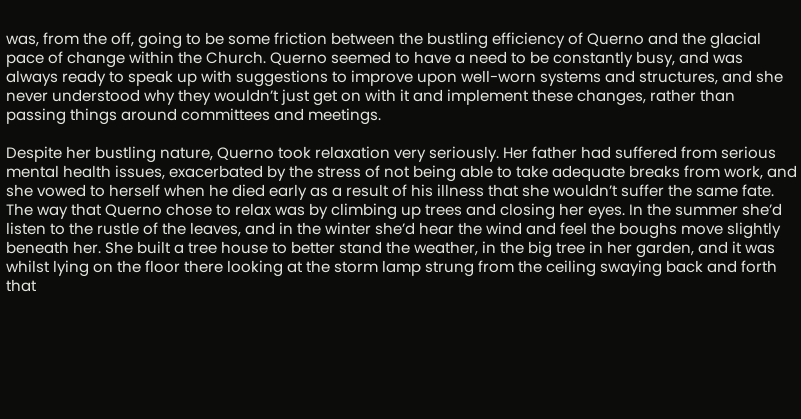was, from the off, going to be some friction between the bustling efficiency of Querno and the glacial pace of change within the Church. Querno seemed to have a need to be constantly busy, and was always ready to speak up with suggestions to improve upon well-worn systems and structures, and she never understood why they wouldn’t just get on with it and implement these changes, rather than passing things around committees and meetings.

Despite her bustling nature, Querno took relaxation very seriously. Her father had suffered from serious mental health issues, exacerbated by the stress of not being able to take adequate breaks from work, and she vowed to herself when he died early as a result of his illness that she wouldn’t suffer the same fate. The way that Querno chose to relax was by climbing up trees and closing her eyes. In the summer she’d listen to the rustle of the leaves, and in the winter she’d hear the wind and feel the boughs move slightly beneath her. She built a tree house to better stand the weather, in the big tree in her garden, and it was whilst lying on the floor there looking at the storm lamp strung from the ceiling swaying back and forth that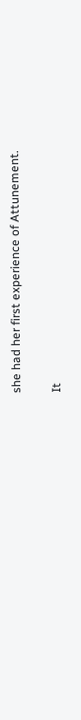she had her first experience of Attunement.

It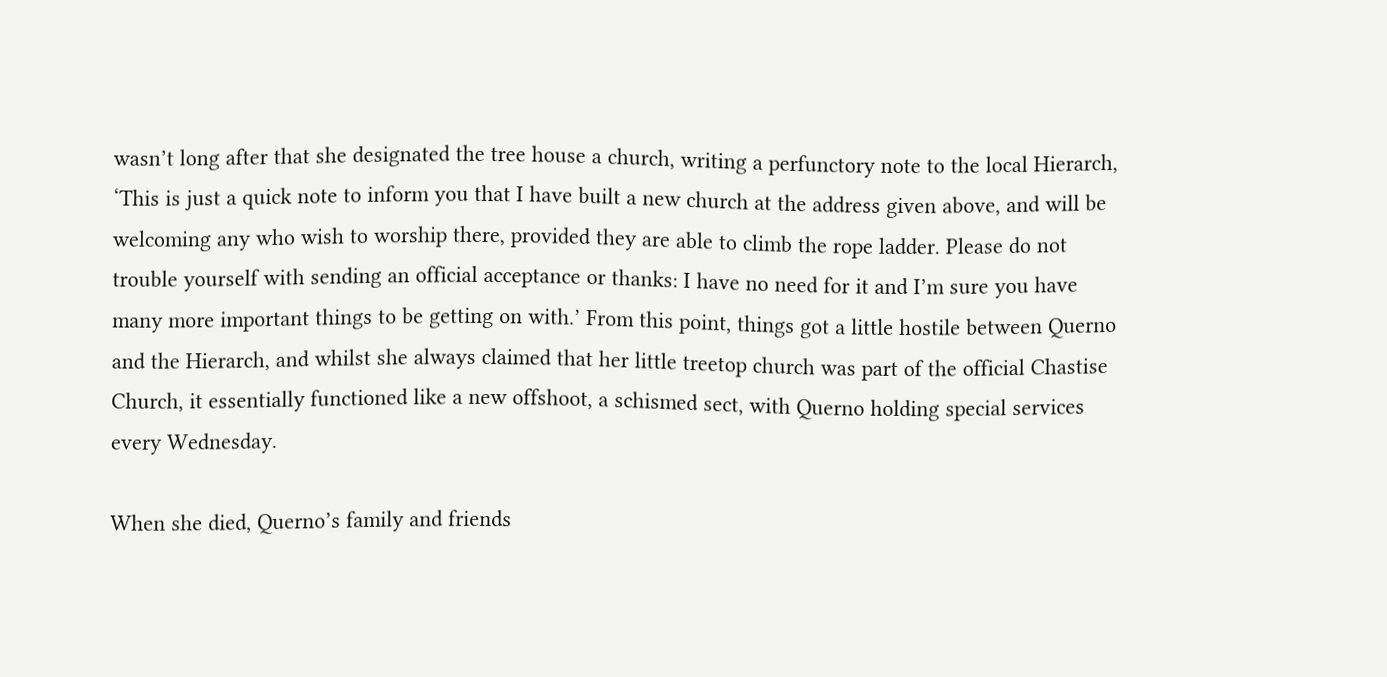wasn’t long after that she designated the tree house a church, writing a perfunctory note to the local Hierarch, ‘This is just a quick note to inform you that I have built a new church at the address given above, and will be welcoming any who wish to worship there, provided they are able to climb the rope ladder. Please do not trouble yourself with sending an official acceptance or thanks: I have no need for it and I’m sure you have many more important things to be getting on with.’ From this point, things got a little hostile between Querno and the Hierarch, and whilst she always claimed that her little treetop church was part of the official Chastise Church, it essentially functioned like a new offshoot, a schismed sect, with Querno holding special services every Wednesday.

When she died, Querno’s family and friends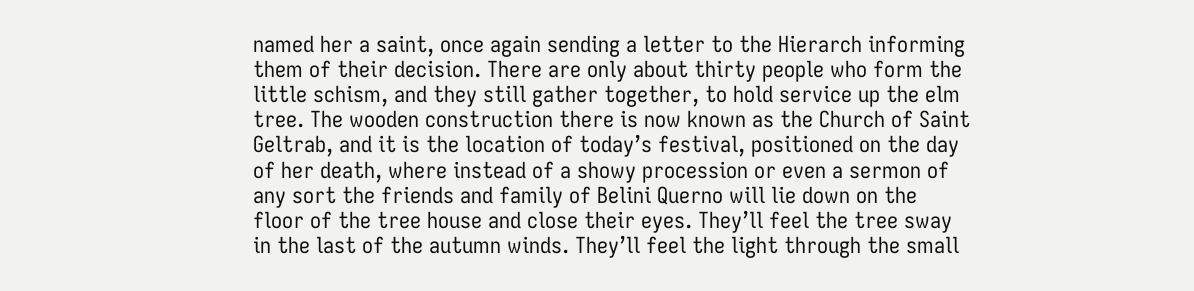named her a saint, once again sending a letter to the Hierarch informing them of their decision. There are only about thirty people who form the little schism, and they still gather together, to hold service up the elm tree. The wooden construction there is now known as the Church of Saint Geltrab, and it is the location of today’s festival, positioned on the day of her death, where instead of a showy procession or even a sermon of any sort the friends and family of Belini Querno will lie down on the floor of the tree house and close their eyes. They’ll feel the tree sway in the last of the autumn winds. They’ll feel the light through the small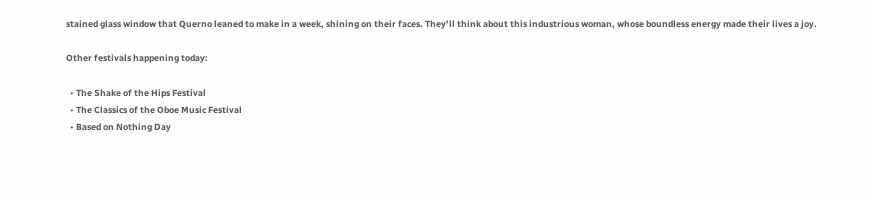stained glass window that Querno leaned to make in a week, shining on their faces. They’ll think about this industrious woman, whose boundless energy made their lives a joy.

Other festivals happening today:

  • The Shake of the Hips Festival
  • The Classics of the Oboe Music Festival
  • Based on Nothing Day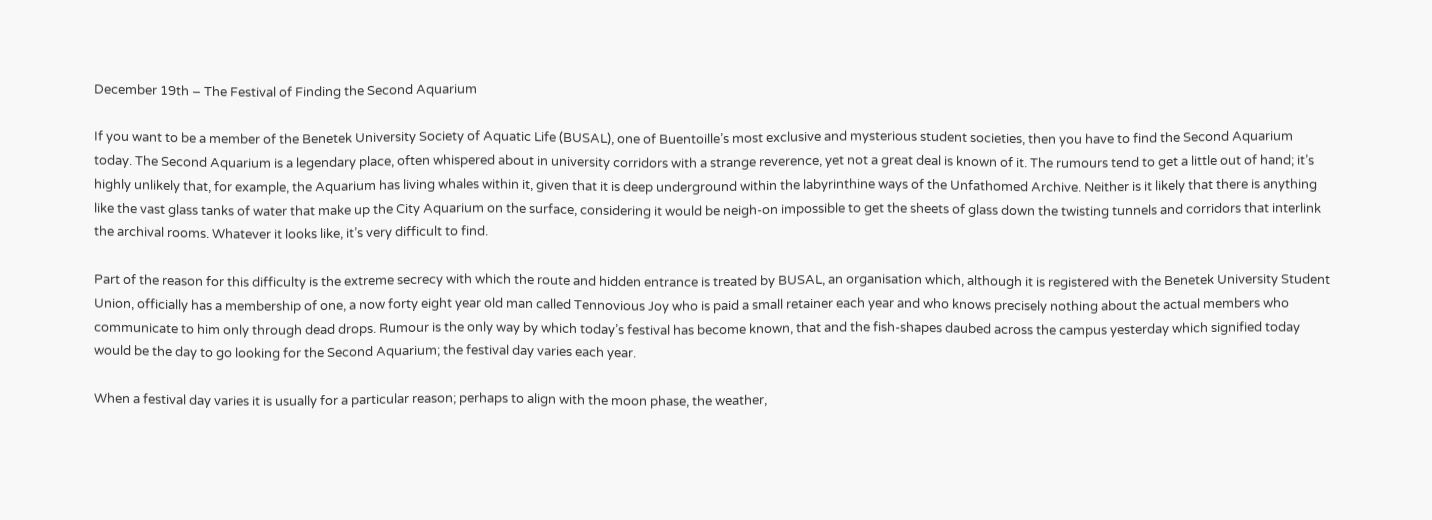December 19th – The Festival of Finding the Second Aquarium

If you want to be a member of the Benetek University Society of Aquatic Life (BUSAL), one of Buentoille’s most exclusive and mysterious student societies, then you have to find the Second Aquarium today. The Second Aquarium is a legendary place, often whispered about in university corridors with a strange reverence, yet not a great deal is known of it. The rumours tend to get a little out of hand; it’s highly unlikely that, for example, the Aquarium has living whales within it, given that it is deep underground within the labyrinthine ways of the Unfathomed Archive. Neither is it likely that there is anything like the vast glass tanks of water that make up the City Aquarium on the surface, considering it would be neigh-on impossible to get the sheets of glass down the twisting tunnels and corridors that interlink the archival rooms. Whatever it looks like, it’s very difficult to find.

Part of the reason for this difficulty is the extreme secrecy with which the route and hidden entrance is treated by BUSAL, an organisation which, although it is registered with the Benetek University Student Union, officially has a membership of one, a now forty eight year old man called Tennovious Joy who is paid a small retainer each year and who knows precisely nothing about the actual members who communicate to him only through dead drops. Rumour is the only way by which today’s festival has become known, that and the fish-shapes daubed across the campus yesterday which signified today would be the day to go looking for the Second Aquarium; the festival day varies each year.

When a festival day varies it is usually for a particular reason; perhaps to align with the moon phase, the weather,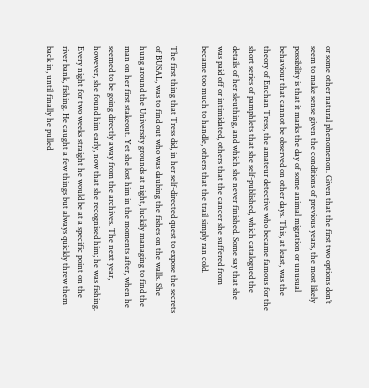or some other natural phenomenon. Given that the first two options don’t seem to make sense given the conditions of previous years, the most likely possibility is that it marks the day of some animal migration or unusual behaviour that cannot be observed on other days. This, at least, was the theory of Enchan Tress, the amateur detective who became famous for the short series of pamphlets that she self-published, which catalogued the details of her sleuthing, and which she never finished. Some say that she was paid off or intimidated, others that the cancer she suffered from became too much to handle, others that the trail simply ran cold.

The first thing that Tress did, in her self-directed quest to expose the secrets of BUSAL, was to find out who was daubing the fishes on the walls. She hung around the University grounds at night, luckily managing to find the man on her first stakeout. Yet she lost him in the moments after, when he seemed to be going directly away from the archives. The next year, however, she found him early, now that she recognised him; he was fishing. Every night for two weeks straight he would be at a specific point on the river bank, fishing. He caught a few things but always quickly threw them back in, until finally he pulled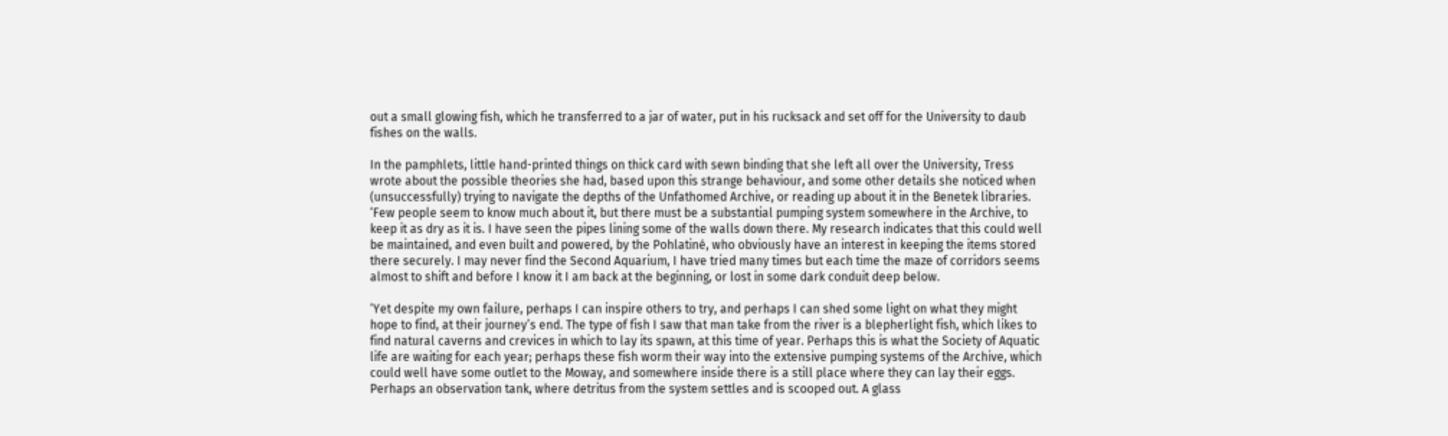out a small glowing fish, which he transferred to a jar of water, put in his rucksack and set off for the University to daub fishes on the walls.

In the pamphlets, little hand-printed things on thick card with sewn binding that she left all over the University, Tress wrote about the possible theories she had, based upon this strange behaviour, and some other details she noticed when (unsuccessfully) trying to navigate the depths of the Unfathomed Archive, or reading up about it in the Benetek libraries. ‘Few people seem to know much about it, but there must be a substantial pumping system somewhere in the Archive, to keep it as dry as it is. I have seen the pipes lining some of the walls down there. My research indicates that this could well be maintained, and even built and powered, by the Pohlatiné, who obviously have an interest in keeping the items stored there securely. I may never find the Second Aquarium, I have tried many times but each time the maze of corridors seems almost to shift and before I know it I am back at the beginning, or lost in some dark conduit deep below.

‘Yet despite my own failure, perhaps I can inspire others to try, and perhaps I can shed some light on what they might hope to find, at their journey’s end. The type of fish I saw that man take from the river is a blepherlight fish, which likes to find natural caverns and crevices in which to lay its spawn, at this time of year. Perhaps this is what the Society of Aquatic life are waiting for each year; perhaps these fish worm their way into the extensive pumping systems of the Archive, which could well have some outlet to the Moway, and somewhere inside there is a still place where they can lay their eggs. Perhaps an observation tank, where detritus from the system settles and is scooped out. A glass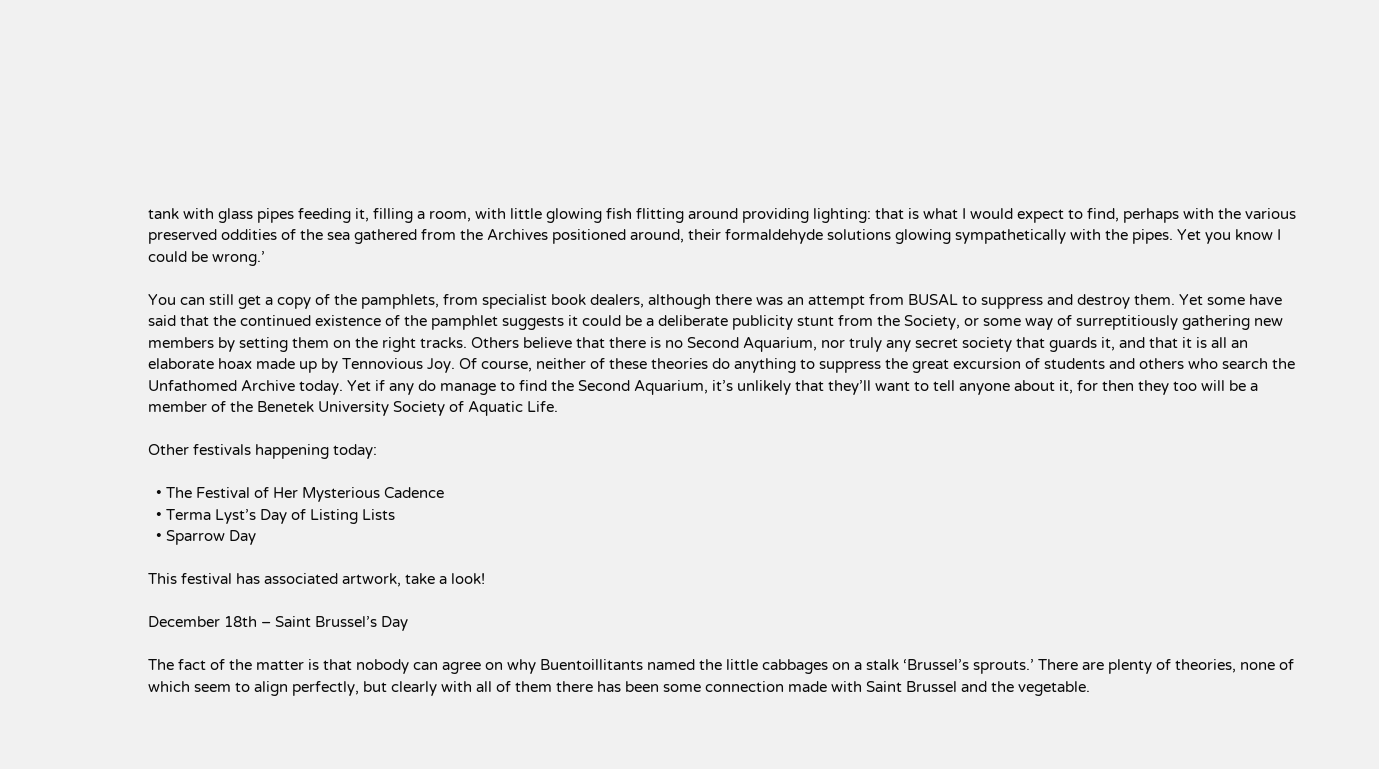tank with glass pipes feeding it, filling a room, with little glowing fish flitting around providing lighting: that is what I would expect to find, perhaps with the various preserved oddities of the sea gathered from the Archives positioned around, their formaldehyde solutions glowing sympathetically with the pipes. Yet you know I could be wrong.’

You can still get a copy of the pamphlets, from specialist book dealers, although there was an attempt from BUSAL to suppress and destroy them. Yet some have said that the continued existence of the pamphlet suggests it could be a deliberate publicity stunt from the Society, or some way of surreptitiously gathering new members by setting them on the right tracks. Others believe that there is no Second Aquarium, nor truly any secret society that guards it, and that it is all an elaborate hoax made up by Tennovious Joy. Of course, neither of these theories do anything to suppress the great excursion of students and others who search the Unfathomed Archive today. Yet if any do manage to find the Second Aquarium, it’s unlikely that they’ll want to tell anyone about it, for then they too will be a member of the Benetek University Society of Aquatic Life.

Other festivals happening today:

  • The Festival of Her Mysterious Cadence
  • Terma Lyst’s Day of Listing Lists
  • Sparrow Day

This festival has associated artwork, take a look!

December 18th – Saint Brussel’s Day

The fact of the matter is that nobody can agree on why Buentoillitants named the little cabbages on a stalk ‘Brussel’s sprouts.’ There are plenty of theories, none of which seem to align perfectly, but clearly with all of them there has been some connection made with Saint Brussel and the vegetable.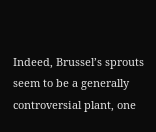Indeed, Brussel’s sprouts seem to be a generally controversial plant, one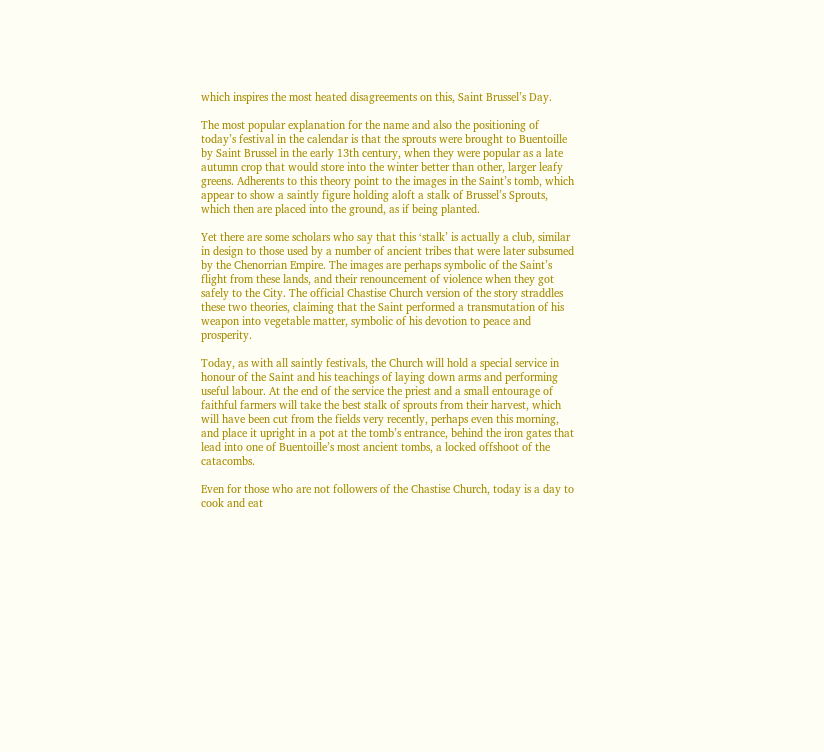which inspires the most heated disagreements on this, Saint Brussel’s Day.

The most popular explanation for the name and also the positioning of today’s festival in the calendar is that the sprouts were brought to Buentoille by Saint Brussel in the early 13th century, when they were popular as a late autumn crop that would store into the winter better than other, larger leafy greens. Adherents to this theory point to the images in the Saint’s tomb, which appear to show a saintly figure holding aloft a stalk of Brussel’s Sprouts, which then are placed into the ground, as if being planted.

Yet there are some scholars who say that this ‘stalk’ is actually a club, similar in design to those used by a number of ancient tribes that were later subsumed by the Chenorrian Empire. The images are perhaps symbolic of the Saint’s flight from these lands, and their renouncement of violence when they got safely to the City. The official Chastise Church version of the story straddles these two theories, claiming that the Saint performed a transmutation of his weapon into vegetable matter, symbolic of his devotion to peace and prosperity.

Today, as with all saintly festivals, the Church will hold a special service in honour of the Saint and his teachings of laying down arms and performing useful labour. At the end of the service the priest and a small entourage of faithful farmers will take the best stalk of sprouts from their harvest, which will have been cut from the fields very recently, perhaps even this morning, and place it upright in a pot at the tomb’s entrance, behind the iron gates that lead into one of Buentoille’s most ancient tombs, a locked offshoot of the catacombs.

Even for those who are not followers of the Chastise Church, today is a day to cook and eat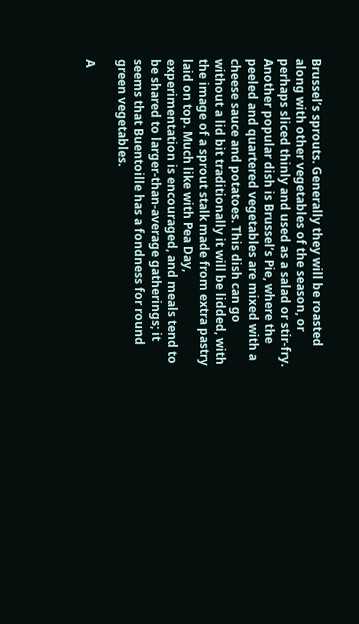Brussel’s sprouts. Generally they will be roasted along with other vegetables of the season, or perhaps sliced thinly and used as a salad or stir-fry. Another popular dish is Brussel’s Pie, where the peeled and quartered vegetables are mixed with a cheese sauce and potatoes. This dish can go without a lid bit traditionally it will be lidded, with the image of a sprout stalk made from extra pastry laid on top. Much like with Pea Day, experimentation is encouraged, and meals tend to be shared to larger-than-average gatherings; it seems that Buentoille has a fondness for round green vegetables.

A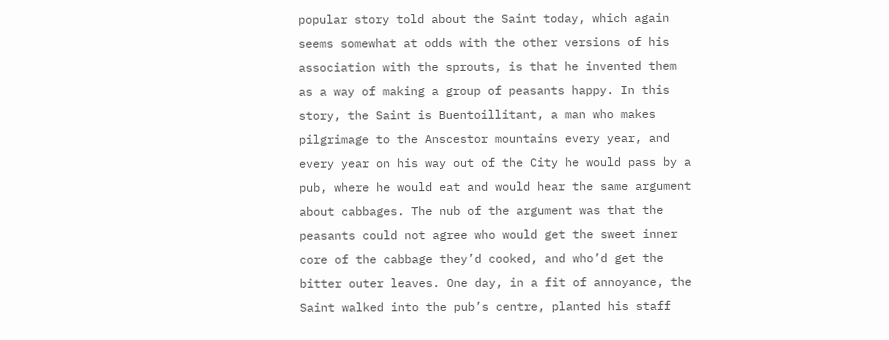popular story told about the Saint today, which again seems somewhat at odds with the other versions of his association with the sprouts, is that he invented them as a way of making a group of peasants happy. In this story, the Saint is Buentoillitant, a man who makes pilgrimage to the Anscestor mountains every year, and every year on his way out of the City he would pass by a pub, where he would eat and would hear the same argument about cabbages. The nub of the argument was that the peasants could not agree who would get the sweet inner core of the cabbage they’d cooked, and who’d get the bitter outer leaves. One day, in a fit of annoyance, the Saint walked into the pub’s centre, planted his staff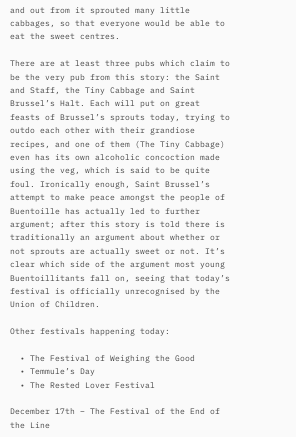and out from it sprouted many little cabbages, so that everyone would be able to eat the sweet centres.

There are at least three pubs which claim to be the very pub from this story: the Saint and Staff, the Tiny Cabbage and Saint Brussel’s Halt. Each will put on great feasts of Brussel’s sprouts today, trying to outdo each other with their grandiose recipes, and one of them (The Tiny Cabbage) even has its own alcoholic concoction made using the veg, which is said to be quite foul. Ironically enough, Saint Brussel’s attempt to make peace amongst the people of Buentoille has actually led to further argument; after this story is told there is traditionally an argument about whether or not sprouts are actually sweet or not. It’s clear which side of the argument most young Buentoillitants fall on, seeing that today’s festival is officially unrecognised by the Union of Children.

Other festivals happening today:

  • The Festival of Weighing the Good
  • Temmule’s Day
  • The Rested Lover Festival

December 17th – The Festival of the End of the Line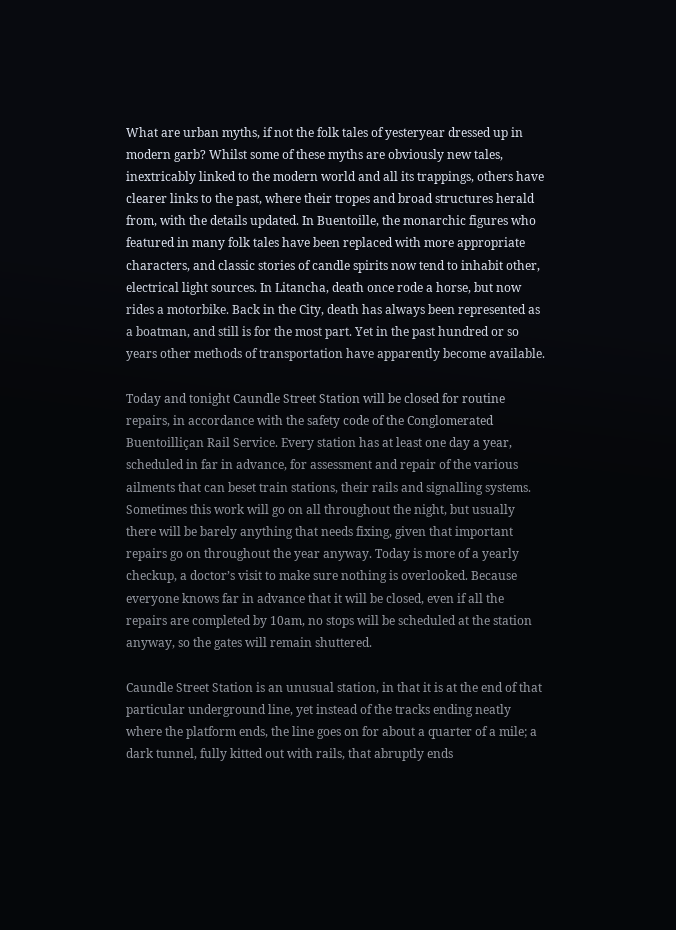What are urban myths, if not the folk tales of yesteryear dressed up in modern garb? Whilst some of these myths are obviously new tales, inextricably linked to the modern world and all its trappings, others have clearer links to the past, where their tropes and broad structures herald from, with the details updated. In Buentoille, the monarchic figures who featured in many folk tales have been replaced with more appropriate characters, and classic stories of candle spirits now tend to inhabit other, electrical light sources. In Litancha, death once rode a horse, but now rides a motorbike. Back in the City, death has always been represented as a boatman, and still is for the most part. Yet in the past hundred or so years other methods of transportation have apparently become available.

Today and tonight Caundle Street Station will be closed for routine repairs, in accordance with the safety code of the Conglomerated Buentoilliçan Rail Service. Every station has at least one day a year, scheduled in far in advance, for assessment and repair of the various ailments that can beset train stations, their rails and signalling systems. Sometimes this work will go on all throughout the night, but usually there will be barely anything that needs fixing, given that important repairs go on throughout the year anyway. Today is more of a yearly checkup, a doctor’s visit to make sure nothing is overlooked. Because everyone knows far in advance that it will be closed, even if all the repairs are completed by 10am, no stops will be scheduled at the station anyway, so the gates will remain shuttered.

Caundle Street Station is an unusual station, in that it is at the end of that particular underground line, yet instead of the tracks ending neatly where the platform ends, the line goes on for about a quarter of a mile; a dark tunnel, fully kitted out with rails, that abruptly ends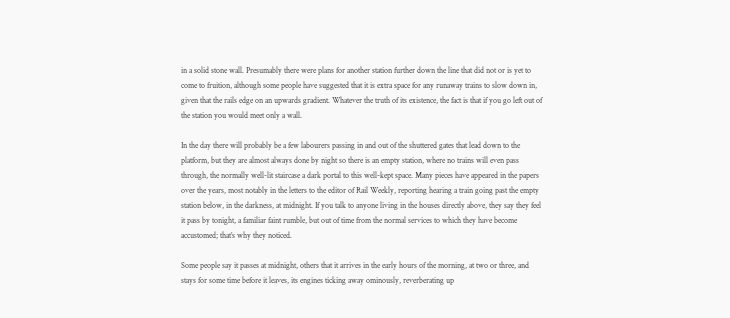in a solid stone wall. Presumably there were plans for another station further down the line that did not or is yet to come to fruition, although some people have suggested that it is extra space for any runaway trains to slow down in, given that the rails edge on an upwards gradient. Whatever the truth of its existence, the fact is that if you go left out of the station you would meet only a wall.

In the day there will probably be a few labourers passing in and out of the shuttered gates that lead down to the platform, but they are almost always done by night so there is an empty station, where no trains will even pass through, the normally well-lit staircase a dark portal to this well-kept space. Many pieces have appeared in the papers over the years, most notably in the letters to the editor of Rail Weekly, reporting hearing a train going past the empty station below, in the darkness, at midnight. If you talk to anyone living in the houses directly above, they say they feel it pass by tonight, a familiar faint rumble, but out of time from the normal services to which they have become accustomed; that’s why they noticed.

Some people say it passes at midnight, others that it arrives in the early hours of the morning, at two or three, and stays for some time before it leaves, its engines ticking away ominously, reverberating up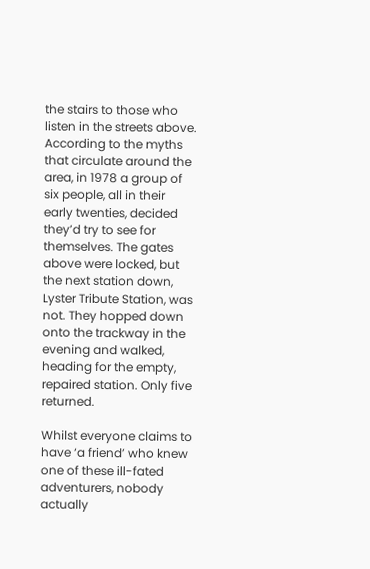the stairs to those who listen in the streets above. According to the myths that circulate around the area, in 1978 a group of six people, all in their early twenties, decided they’d try to see for themselves. The gates above were locked, but the next station down, Lyster Tribute Station, was not. They hopped down onto the trackway in the evening and walked, heading for the empty, repaired station. Only five returned.

Whilst everyone claims to have ‘a friend’ who knew one of these ill-fated adventurers, nobody actually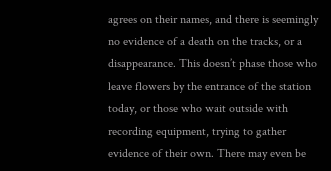agrees on their names, and there is seemingly no evidence of a death on the tracks, or a disappearance. This doesn’t phase those who leave flowers by the entrance of the station today, or those who wait outside with recording equipment, trying to gather evidence of their own. There may even be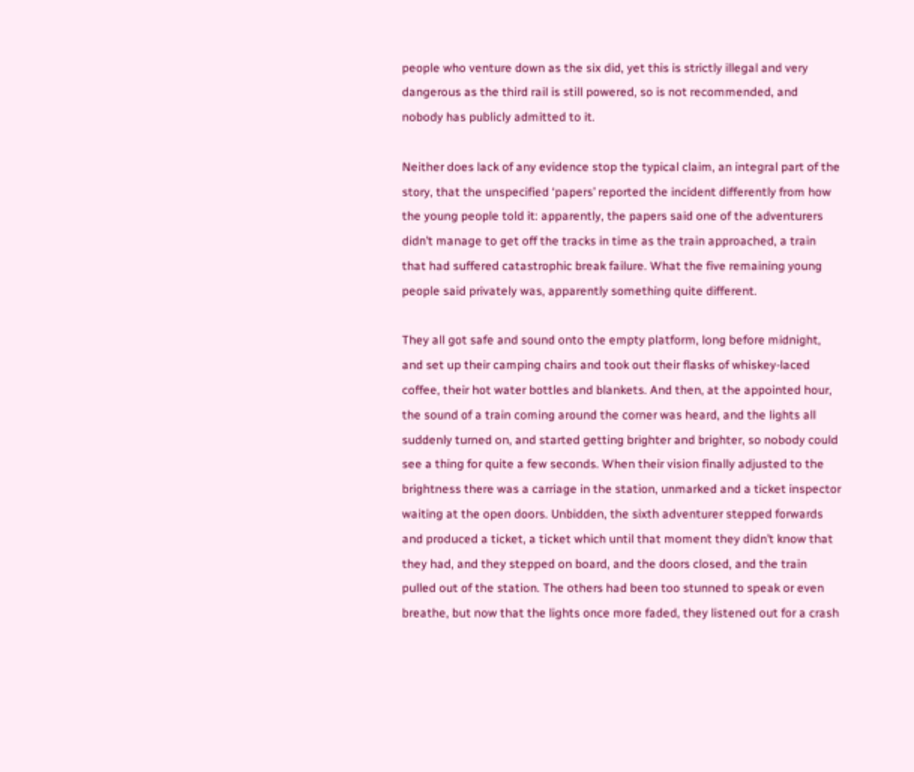people who venture down as the six did, yet this is strictly illegal and very dangerous as the third rail is still powered, so is not recommended, and nobody has publicly admitted to it.

Neither does lack of any evidence stop the typical claim, an integral part of the story, that the unspecified ‘papers’ reported the incident differently from how the young people told it: apparently, the papers said one of the adventurers didn’t manage to get off the tracks in time as the train approached, a train that had suffered catastrophic break failure. What the five remaining young people said privately was, apparently something quite different.

They all got safe and sound onto the empty platform, long before midnight, and set up their camping chairs and took out their flasks of whiskey-laced coffee, their hot water bottles and blankets. And then, at the appointed hour, the sound of a train coming around the corner was heard, and the lights all suddenly turned on, and started getting brighter and brighter, so nobody could see a thing for quite a few seconds. When their vision finally adjusted to the brightness there was a carriage in the station, unmarked and a ticket inspector waiting at the open doors. Unbidden, the sixth adventurer stepped forwards and produced a ticket, a ticket which until that moment they didn’t know that they had, and they stepped on board, and the doors closed, and the train pulled out of the station. The others had been too stunned to speak or even breathe, but now that the lights once more faded, they listened out for a crash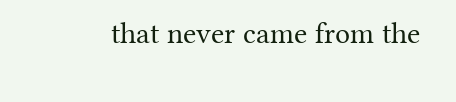that never came from the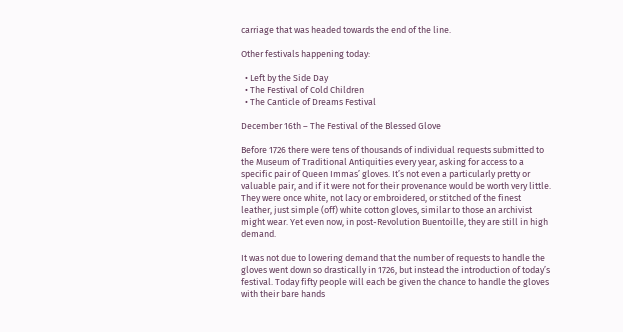carriage that was headed towards the end of the line.

Other festivals happening today:

  • Left by the Side Day
  • The Festival of Cold Children
  • The Canticle of Dreams Festival

December 16th – The Festival of the Blessed Glove

Before 1726 there were tens of thousands of individual requests submitted to the Museum of Traditional Antiquities every year, asking for access to a specific pair of Queen Immas’ gloves. It’s not even a particularly pretty or valuable pair, and if it were not for their provenance would be worth very little. They were once white, not lacy or embroidered, or stitched of the finest leather, just simple (off) white cotton gloves, similar to those an archivist might wear. Yet even now, in post-Revolution Buentoille, they are still in high demand.

It was not due to lowering demand that the number of requests to handle the gloves went down so drastically in 1726, but instead the introduction of today’s festival. Today fifty people will each be given the chance to handle the gloves with their bare hands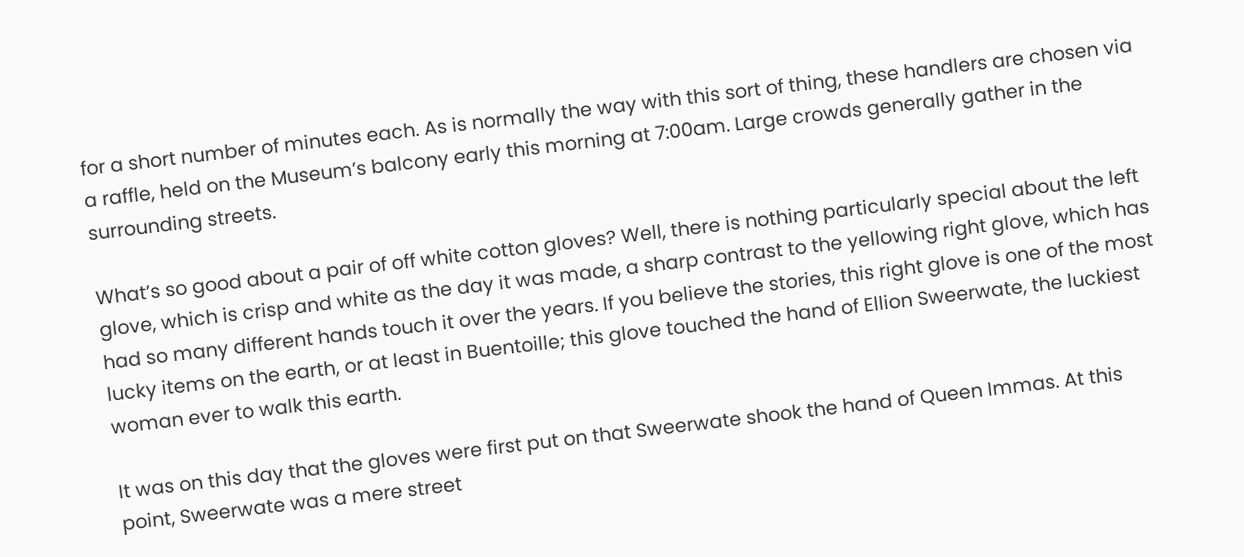for a short number of minutes each. As is normally the way with this sort of thing, these handlers are chosen via a raffle, held on the Museum’s balcony early this morning at 7:00am. Large crowds generally gather in the surrounding streets.

What’s so good about a pair of off white cotton gloves? Well, there is nothing particularly special about the left glove, which is crisp and white as the day it was made, a sharp contrast to the yellowing right glove, which has had so many different hands touch it over the years. If you believe the stories, this right glove is one of the most lucky items on the earth, or at least in Buentoille; this glove touched the hand of Ellion Sweerwate, the luckiest woman ever to walk this earth.

It was on this day that the gloves were first put on that Sweerwate shook the hand of Queen Immas. At this point, Sweerwate was a mere street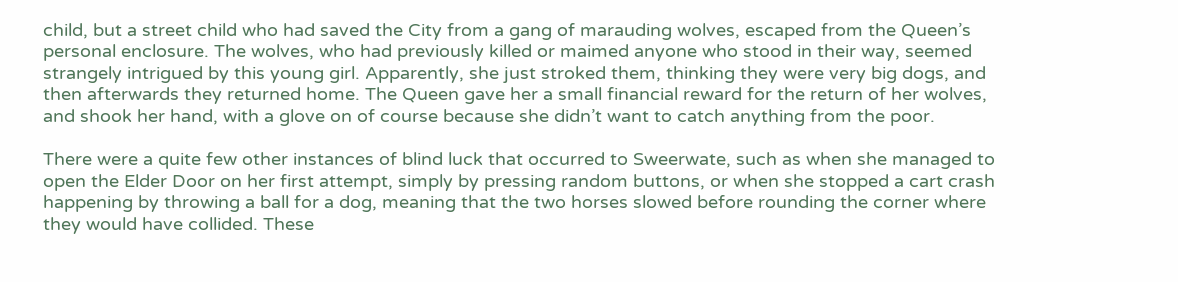child, but a street child who had saved the City from a gang of marauding wolves, escaped from the Queen’s personal enclosure. The wolves, who had previously killed or maimed anyone who stood in their way, seemed strangely intrigued by this young girl. Apparently, she just stroked them, thinking they were very big dogs, and then afterwards they returned home. The Queen gave her a small financial reward for the return of her wolves, and shook her hand, with a glove on of course because she didn’t want to catch anything from the poor.

There were a quite few other instances of blind luck that occurred to Sweerwate, such as when she managed to open the Elder Door on her first attempt, simply by pressing random buttons, or when she stopped a cart crash happening by throwing a ball for a dog, meaning that the two horses slowed before rounding the corner where they would have collided. These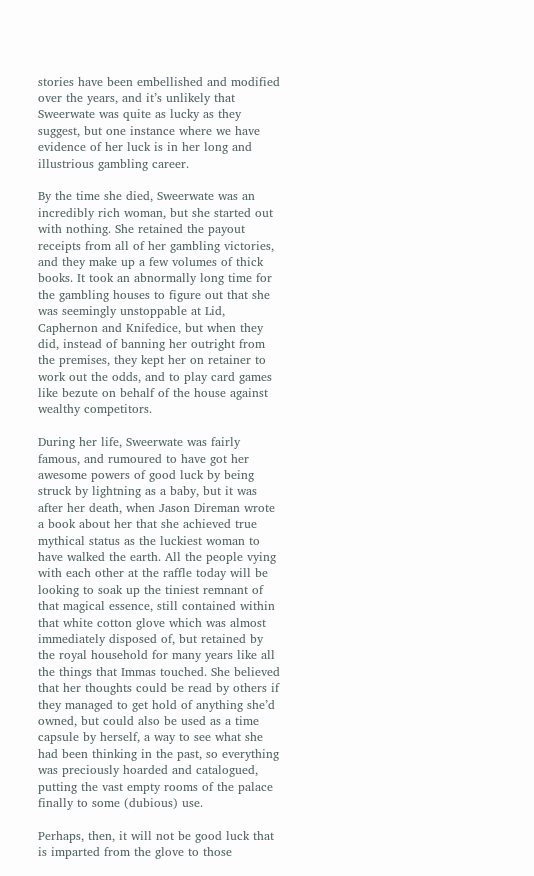stories have been embellished and modified over the years, and it’s unlikely that Sweerwate was quite as lucky as they suggest, but one instance where we have evidence of her luck is in her long and illustrious gambling career.

By the time she died, Sweerwate was an incredibly rich woman, but she started out with nothing. She retained the payout receipts from all of her gambling victories, and they make up a few volumes of thick books. It took an abnormally long time for the gambling houses to figure out that she was seemingly unstoppable at Lid, Caphernon and Knifedice, but when they did, instead of banning her outright from the premises, they kept her on retainer to work out the odds, and to play card games like bezute on behalf of the house against wealthy competitors.

During her life, Sweerwate was fairly famous, and rumoured to have got her awesome powers of good luck by being struck by lightning as a baby, but it was after her death, when Jason Direman wrote a book about her that she achieved true mythical status as the luckiest woman to have walked the earth. All the people vying with each other at the raffle today will be looking to soak up the tiniest remnant of that magical essence, still contained within that white cotton glove which was almost immediately disposed of, but retained by the royal household for many years like all the things that Immas touched. She believed that her thoughts could be read by others if they managed to get hold of anything she’d owned, but could also be used as a time capsule by herself, a way to see what she had been thinking in the past, so everything was preciously hoarded and catalogued, putting the vast empty rooms of the palace finally to some (dubious) use.

Perhaps, then, it will not be good luck that is imparted from the glove to those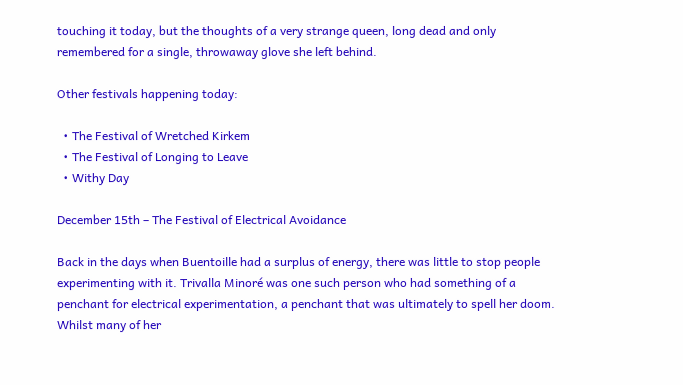touching it today, but the thoughts of a very strange queen, long dead and only remembered for a single, throwaway glove she left behind.

Other festivals happening today:

  • The Festival of Wretched Kirkem
  • The Festival of Longing to Leave
  • Withy Day

December 15th – The Festival of Electrical Avoidance

Back in the days when Buentoille had a surplus of energy, there was little to stop people experimenting with it. Trivalla Minoré was one such person who had something of a penchant for electrical experimentation, a penchant that was ultimately to spell her doom. Whilst many of her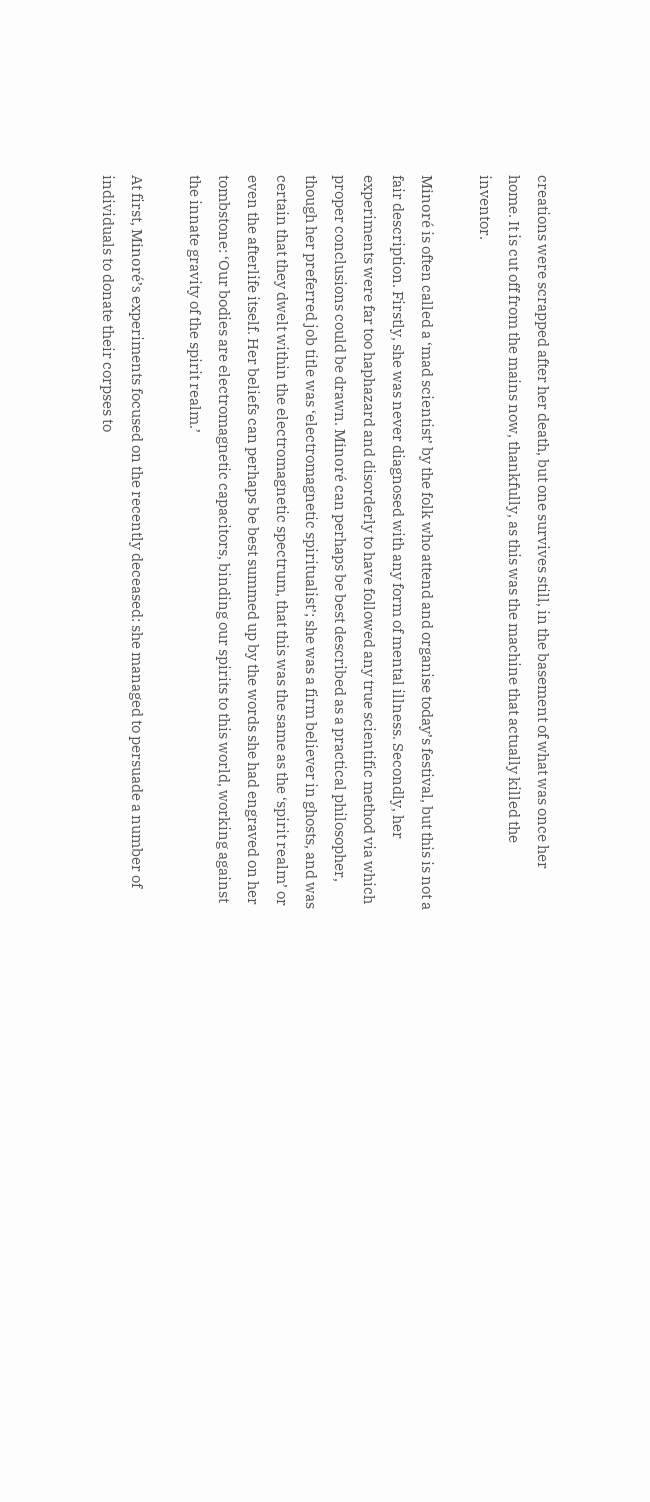creations were scrapped after her death, but one survives still, in the basement of what was once her home. It is cut off from the mains now, thankfully, as this was the machine that actually killed the inventor.

Minoré is often called a ‘mad scientist’ by the folk who attend and organise today’s festival, but this is not a fair description. Firstly, she was never diagnosed with any form of mental illness. Secondly, her experiments were far too haphazard and disorderly to have followed any true scientific method via which proper conclusions could be drawn. Minoré can perhaps be best described as a practical philosopher, though her preferred job title was ‘electromagnetic spiritualist’; she was a firm believer in ghosts, and was certain that they dwelt within the electromagnetic spectrum, that this was the same as the ‘spirit realm’ or even the afterlife itself. Her beliefs can perhaps be best summed up by the words she had engraved on her tombstone: ‘Our bodies are electromagnetic capacitors, binding our spirits to this world, working against the innate gravity of the spirit realm.’

At first, Minoré’s experiments focused on the recently deceased: she managed to persuade a number of individuals to donate their corpses to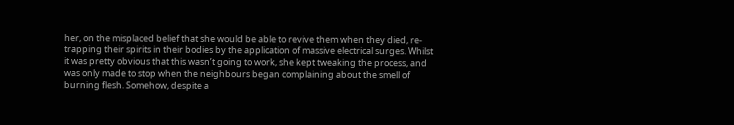her, on the misplaced belief that she would be able to revive them when they died, re-trapping their spirits in their bodies by the application of massive electrical surges. Whilst it was pretty obvious that this wasn’t going to work, she kept tweaking the process, and was only made to stop when the neighbours began complaining about the smell of burning flesh. Somehow, despite a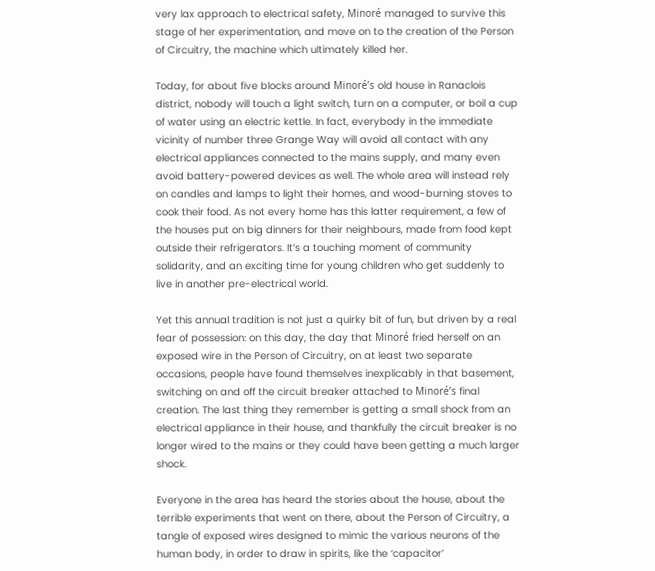very lax approach to electrical safety, Minoré managed to survive this stage of her experimentation, and move on to the creation of the Person of Circuitry, the machine which ultimately killed her.

Today, for about five blocks around Minoré’s old house in Ranaclois district, nobody will touch a light switch, turn on a computer, or boil a cup of water using an electric kettle. In fact, everybody in the immediate vicinity of number three Grange Way will avoid all contact with any electrical appliances connected to the mains supply, and many even avoid battery-powered devices as well. The whole area will instead rely on candles and lamps to light their homes, and wood-burning stoves to cook their food. As not every home has this latter requirement, a few of the houses put on big dinners for their neighbours, made from food kept outside their refrigerators. It’s a touching moment of community solidarity, and an exciting time for young children who get suddenly to live in another pre-electrical world.

Yet this annual tradition is not just a quirky bit of fun, but driven by a real fear of possession: on this day, the day that Minoré fried herself on an exposed wire in the Person of Circuitry, on at least two separate occasions, people have found themselves inexplicably in that basement, switching on and off the circuit breaker attached to Minoré’s final creation. The last thing they remember is getting a small shock from an electrical appliance in their house, and thankfully the circuit breaker is no longer wired to the mains or they could have been getting a much larger shock.

Everyone in the area has heard the stories about the house, about the terrible experiments that went on there, about the Person of Circuitry, a tangle of exposed wires designed to mimic the various neurons of the human body, in order to draw in spirits, like the ‘capacitor’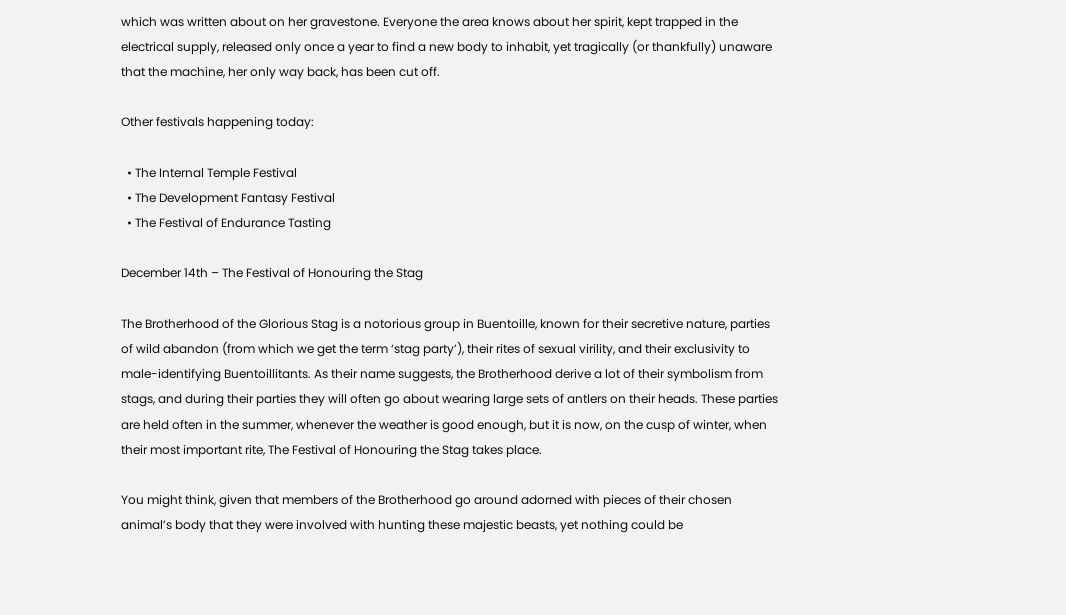which was written about on her gravestone. Everyone the area knows about her spirit, kept trapped in the electrical supply, released only once a year to find a new body to inhabit, yet tragically (or thankfully) unaware that the machine, her only way back, has been cut off.

Other festivals happening today:

  • The Internal Temple Festival
  • The Development Fantasy Festival
  • The Festival of Endurance Tasting

December 14th – The Festival of Honouring the Stag

The Brotherhood of the Glorious Stag is a notorious group in Buentoille, known for their secretive nature, parties of wild abandon (from which we get the term ‘stag party’), their rites of sexual virility, and their exclusivity to male-identifying Buentoillitants. As their name suggests, the Brotherhood derive a lot of their symbolism from stags, and during their parties they will often go about wearing large sets of antlers on their heads. These parties are held often in the summer, whenever the weather is good enough, but it is now, on the cusp of winter, when their most important rite, The Festival of Honouring the Stag takes place.

You might think, given that members of the Brotherhood go around adorned with pieces of their chosen animal’s body that they were involved with hunting these majestic beasts, yet nothing could be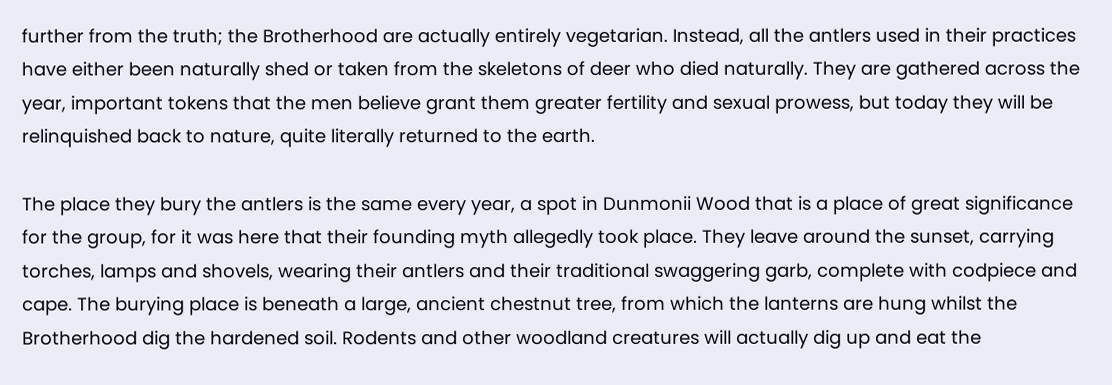further from the truth; the Brotherhood are actually entirely vegetarian. Instead, all the antlers used in their practices have either been naturally shed or taken from the skeletons of deer who died naturally. They are gathered across the year, important tokens that the men believe grant them greater fertility and sexual prowess, but today they will be relinquished back to nature, quite literally returned to the earth.

The place they bury the antlers is the same every year, a spot in Dunmonii Wood that is a place of great significance for the group, for it was here that their founding myth allegedly took place. They leave around the sunset, carrying torches, lamps and shovels, wearing their antlers and their traditional swaggering garb, complete with codpiece and cape. The burying place is beneath a large, ancient chestnut tree, from which the lanterns are hung whilst the Brotherhood dig the hardened soil. Rodents and other woodland creatures will actually dig up and eat the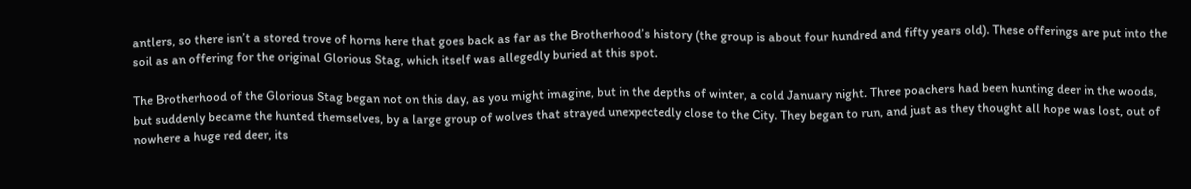antlers, so there isn’t a stored trove of horns here that goes back as far as the Brotherhood’s history (the group is about four hundred and fifty years old). These offerings are put into the soil as an offering for the original Glorious Stag, which itself was allegedly buried at this spot.

The Brotherhood of the Glorious Stag began not on this day, as you might imagine, but in the depths of winter, a cold January night. Three poachers had been hunting deer in the woods, but suddenly became the hunted themselves, by a large group of wolves that strayed unexpectedly close to the City. They began to run, and just as they thought all hope was lost, out of nowhere a huge red deer, its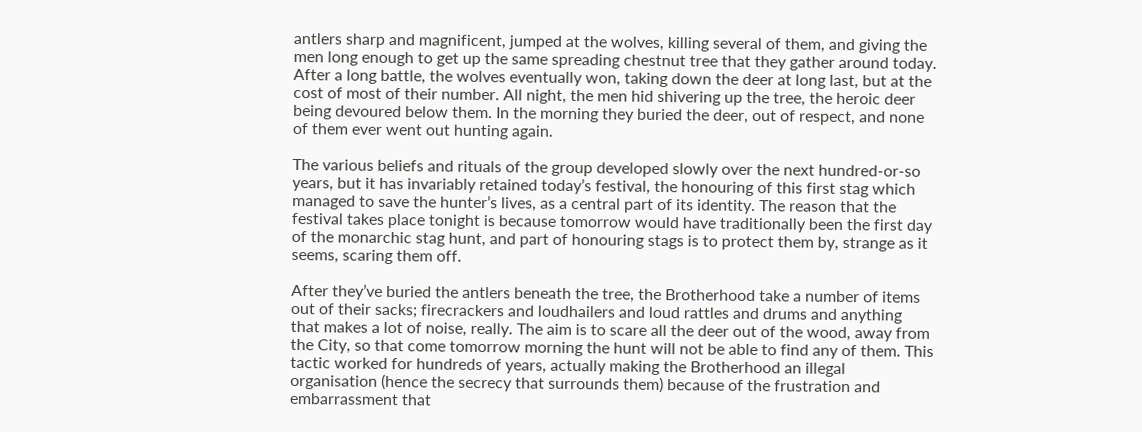antlers sharp and magnificent, jumped at the wolves, killing several of them, and giving the men long enough to get up the same spreading chestnut tree that they gather around today. After a long battle, the wolves eventually won, taking down the deer at long last, but at the cost of most of their number. All night, the men hid shivering up the tree, the heroic deer being devoured below them. In the morning they buried the deer, out of respect, and none of them ever went out hunting again.

The various beliefs and rituals of the group developed slowly over the next hundred-or-so years, but it has invariably retained today’s festival, the honouring of this first stag which managed to save the hunter’s lives, as a central part of its identity. The reason that the festival takes place tonight is because tomorrow would have traditionally been the first day of the monarchic stag hunt, and part of honouring stags is to protect them by, strange as it seems, scaring them off.

After they’ve buried the antlers beneath the tree, the Brotherhood take a number of items out of their sacks; firecrackers and loudhailers and loud rattles and drums and anything that makes a lot of noise, really. The aim is to scare all the deer out of the wood, away from the City, so that come tomorrow morning the hunt will not be able to find any of them. This tactic worked for hundreds of years, actually making the Brotherhood an illegal organisation (hence the secrecy that surrounds them) because of the frustration and embarrassment that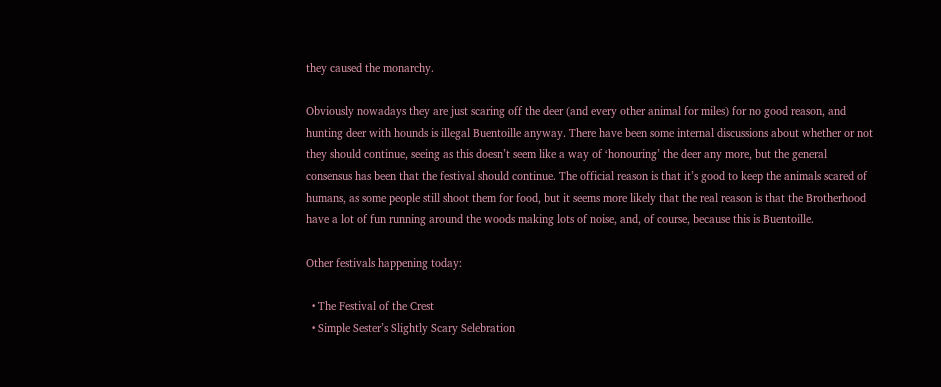they caused the monarchy.

Obviously nowadays they are just scaring off the deer (and every other animal for miles) for no good reason, and hunting deer with hounds is illegal Buentoille anyway. There have been some internal discussions about whether or not they should continue, seeing as this doesn’t seem like a way of ‘honouring’ the deer any more, but the general consensus has been that the festival should continue. The official reason is that it’s good to keep the animals scared of humans, as some people still shoot them for food, but it seems more likely that the real reason is that the Brotherhood have a lot of fun running around the woods making lots of noise, and, of course, because this is Buentoille.

Other festivals happening today:

  • The Festival of the Crest
  • Simple Sester’s Slightly Scary Selebration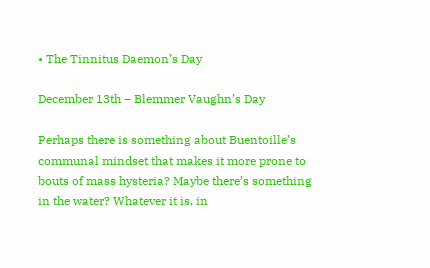• The Tinnitus Daemon’s Day

December 13th – Blemmer Vaughn’s Day

Perhaps there is something about Buentoille’s communal mindset that makes it more prone to bouts of mass hysteria? Maybe there’s something in the water? Whatever it is, in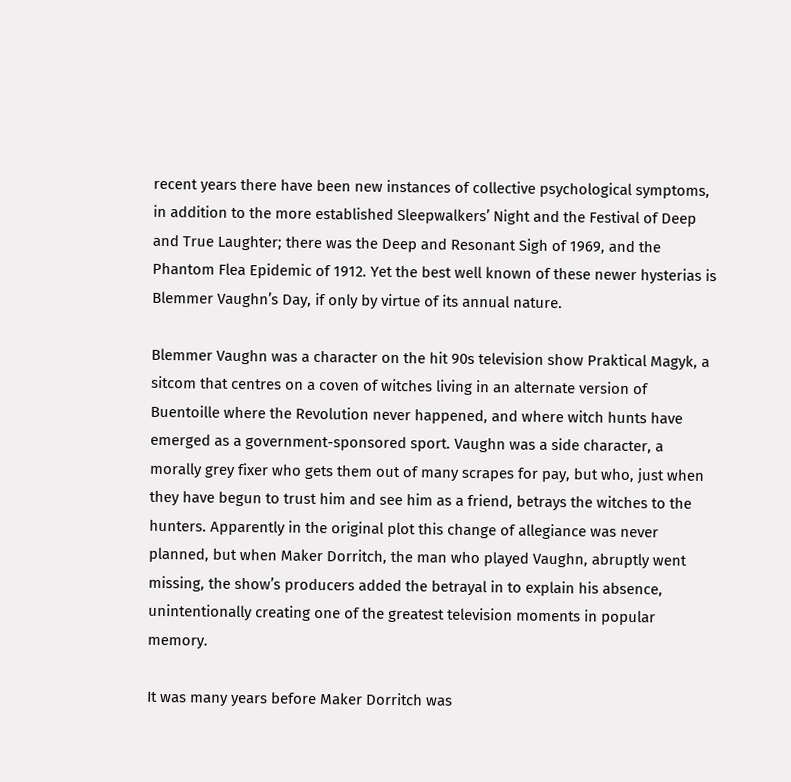recent years there have been new instances of collective psychological symptoms, in addition to the more established Sleepwalkers’ Night and the Festival of Deep and True Laughter; there was the Deep and Resonant Sigh of 1969, and the Phantom Flea Epidemic of 1912. Yet the best well known of these newer hysterias is Blemmer Vaughn’s Day, if only by virtue of its annual nature.

Blemmer Vaughn was a character on the hit 90s television show Praktical Magyk, a sitcom that centres on a coven of witches living in an alternate version of Buentoille where the Revolution never happened, and where witch hunts have emerged as a government-sponsored sport. Vaughn was a side character, a morally grey fixer who gets them out of many scrapes for pay, but who, just when they have begun to trust him and see him as a friend, betrays the witches to the hunters. Apparently in the original plot this change of allegiance was never planned, but when Maker Dorritch, the man who played Vaughn, abruptly went missing, the show’s producers added the betrayal in to explain his absence, unintentionally creating one of the greatest television moments in popular memory.

It was many years before Maker Dorritch was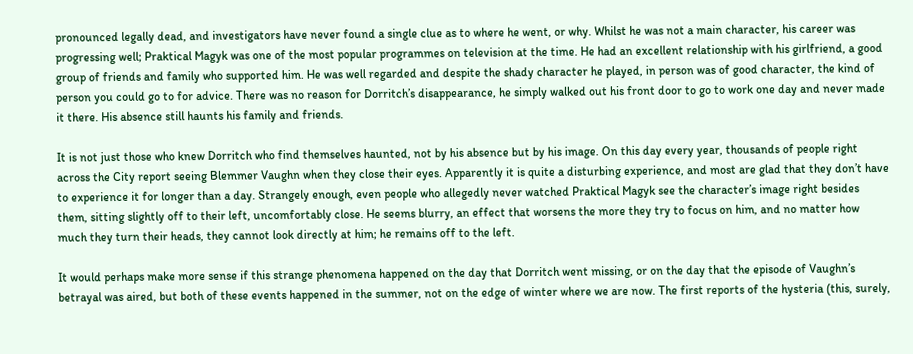pronounced legally dead, and investigators have never found a single clue as to where he went, or why. Whilst he was not a main character, his career was progressing well; Praktical Magyk was one of the most popular programmes on television at the time. He had an excellent relationship with his girlfriend, a good group of friends and family who supported him. He was well regarded and despite the shady character he played, in person was of good character, the kind of person you could go to for advice. There was no reason for Dorritch’s disappearance, he simply walked out his front door to go to work one day and never made it there. His absence still haunts his family and friends.

It is not just those who knew Dorritch who find themselves haunted, not by his absence but by his image. On this day every year, thousands of people right across the City report seeing Blemmer Vaughn when they close their eyes. Apparently it is quite a disturbing experience, and most are glad that they don’t have to experience it for longer than a day. Strangely enough, even people who allegedly never watched Praktical Magyk see the character’s image right besides them, sitting slightly off to their left, uncomfortably close. He seems blurry, an effect that worsens the more they try to focus on him, and no matter how much they turn their heads, they cannot look directly at him; he remains off to the left.

It would perhaps make more sense if this strange phenomena happened on the day that Dorritch went missing, or on the day that the episode of Vaughn’s betrayal was aired, but both of these events happened in the summer, not on the edge of winter where we are now. The first reports of the hysteria (this, surely,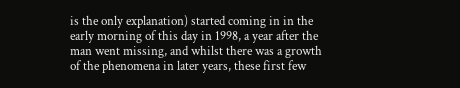is the only explanation) started coming in in the early morning of this day in 1998, a year after the man went missing, and whilst there was a growth of the phenomena in later years, these first few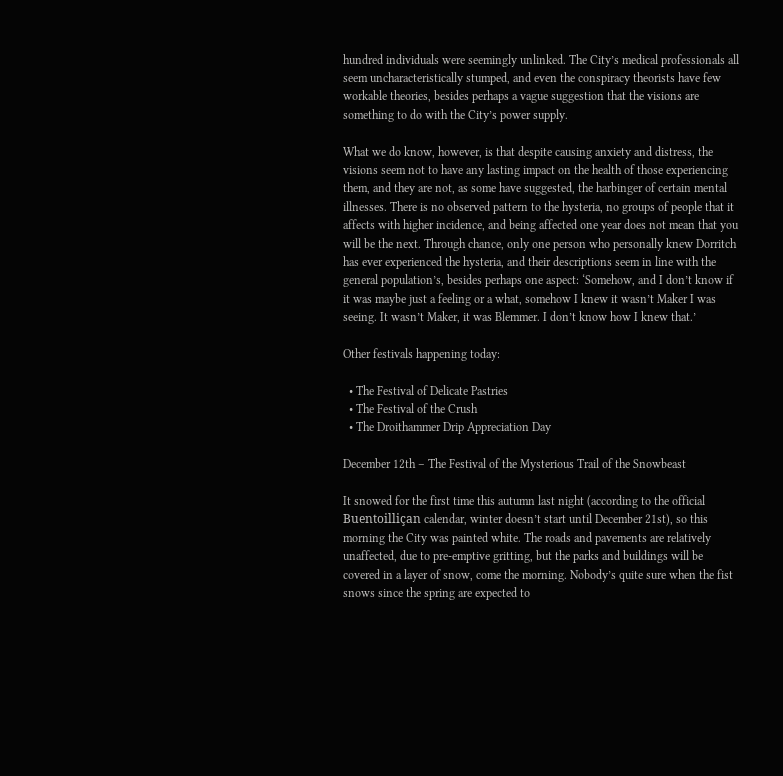hundred individuals were seemingly unlinked. The City’s medical professionals all seem uncharacteristically stumped, and even the conspiracy theorists have few workable theories, besides perhaps a vague suggestion that the visions are something to do with the City’s power supply.

What we do know, however, is that despite causing anxiety and distress, the visions seem not to have any lasting impact on the health of those experiencing them, and they are not, as some have suggested, the harbinger of certain mental illnesses. There is no observed pattern to the hysteria, no groups of people that it affects with higher incidence, and being affected one year does not mean that you will be the next. Through chance, only one person who personally knew Dorritch has ever experienced the hysteria, and their descriptions seem in line with the general population’s, besides perhaps one aspect: ‘Somehow, and I don’t know if it was maybe just a feeling or a what, somehow I knew it wasn’t Maker I was seeing. It wasn’t Maker, it was Blemmer. I don’t know how I knew that.’

Other festivals happening today:

  • The Festival of Delicate Pastries
  • The Festival of the Crush
  • The Droithammer Drip Appreciation Day

December 12th – The Festival of the Mysterious Trail of the Snowbeast

It snowed for the first time this autumn last night (according to the official Buentoilliçan calendar, winter doesn’t start until December 21st), so this morning the City was painted white. The roads and pavements are relatively unaffected, due to pre-emptive gritting, but the parks and buildings will be covered in a layer of snow, come the morning. Nobody’s quite sure when the fist snows since the spring are expected to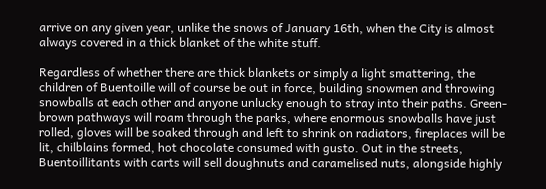arrive on any given year, unlike the snows of January 16th, when the City is almost always covered in a thick blanket of the white stuff.

Regardless of whether there are thick blankets or simply a light smattering, the children of Buentoille will of course be out in force, building snowmen and throwing snowballs at each other and anyone unlucky enough to stray into their paths. Green-brown pathways will roam through the parks, where enormous snowballs have just rolled, gloves will be soaked through and left to shrink on radiators, fireplaces will be lit, chilblains formed, hot chocolate consumed with gusto. Out in the streets, Buentoillitants with carts will sell doughnuts and caramelised nuts, alongside highly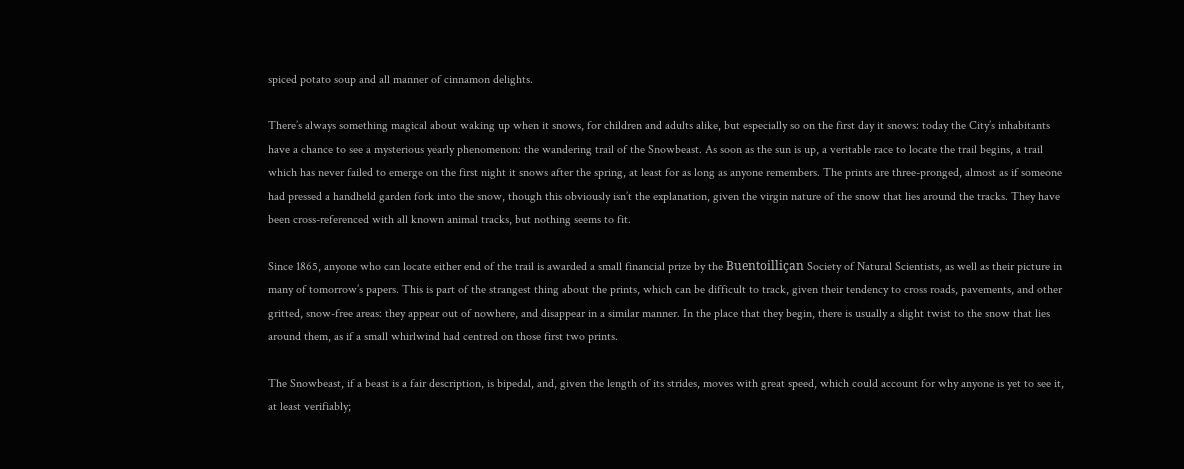spiced potato soup and all manner of cinnamon delights.

There’s always something magical about waking up when it snows, for children and adults alike, but especially so on the first day it snows: today the City’s inhabitants have a chance to see a mysterious yearly phenomenon: the wandering trail of the Snowbeast. As soon as the sun is up, a veritable race to locate the trail begins, a trail which has never failed to emerge on the first night it snows after the spring, at least for as long as anyone remembers. The prints are three-pronged, almost as if someone had pressed a handheld garden fork into the snow, though this obviously isn’t the explanation, given the virgin nature of the snow that lies around the tracks. They have been cross-referenced with all known animal tracks, but nothing seems to fit.

Since 1865, anyone who can locate either end of the trail is awarded a small financial prize by the Buentoilliçan Society of Natural Scientists, as well as their picture in many of tomorrow’s papers. This is part of the strangest thing about the prints, which can be difficult to track, given their tendency to cross roads, pavements, and other gritted, snow-free areas: they appear out of nowhere, and disappear in a similar manner. In the place that they begin, there is usually a slight twist to the snow that lies around them, as if a small whirlwind had centred on those first two prints.

The Snowbeast, if a beast is a fair description, is bipedal, and, given the length of its strides, moves with great speed, which could account for why anyone is yet to see it, at least verifiably;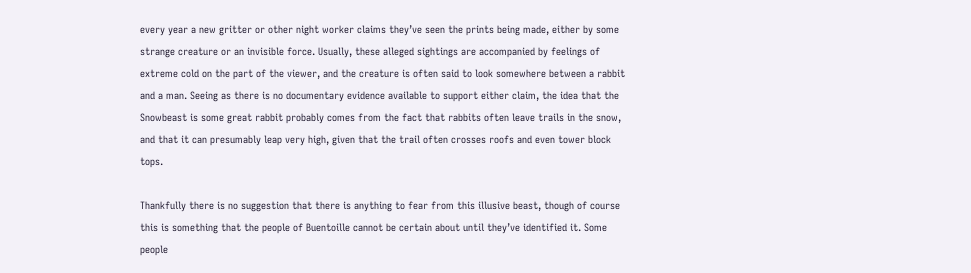every year a new gritter or other night worker claims they’ve seen the prints being made, either by some strange creature or an invisible force. Usually, these alleged sightings are accompanied by feelings of extreme cold on the part of the viewer, and the creature is often said to look somewhere between a rabbit and a man. Seeing as there is no documentary evidence available to support either claim, the idea that the Snowbeast is some great rabbit probably comes from the fact that rabbits often leave trails in the snow, and that it can presumably leap very high, given that the trail often crosses roofs and even tower block tops.

Thankfully there is no suggestion that there is anything to fear from this illusive beast, though of course this is something that the people of Buentoille cannot be certain about until they’ve identified it. Some people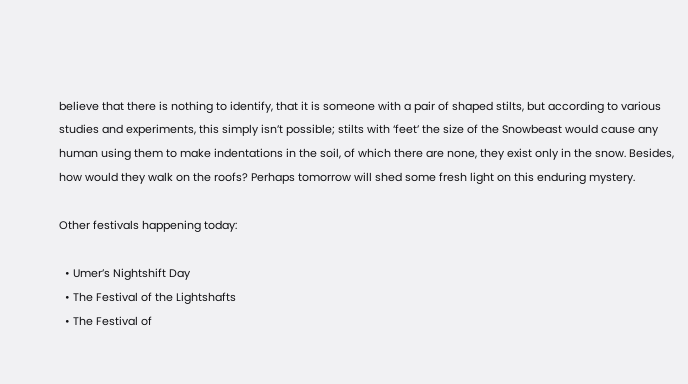believe that there is nothing to identify, that it is someone with a pair of shaped stilts, but according to various studies and experiments, this simply isn’t possible; stilts with ‘feet’ the size of the Snowbeast would cause any human using them to make indentations in the soil, of which there are none, they exist only in the snow. Besides, how would they walk on the roofs? Perhaps tomorrow will shed some fresh light on this enduring mystery.

Other festivals happening today:

  • Umer’s Nightshift Day
  • The Festival of the Lightshafts
  • The Festival of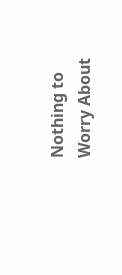Nothing to Worry About